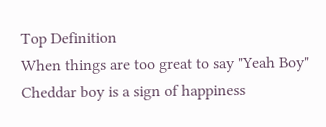Top Definition
When things are too great to say "Yeah Boy" Cheddar boy is a sign of happiness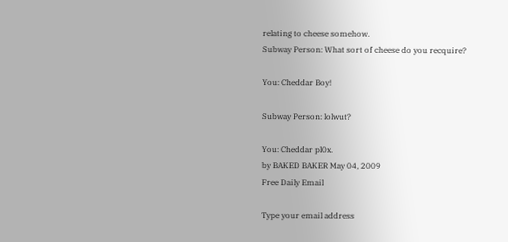relating to cheese somehow.
Subway Person: What sort of cheese do you recquire?

You: Cheddar Boy!

Subway Person: lolwut?

You: Cheddar pl0x.
by BAKED BAKER May 04, 2009
Free Daily Email

Type your email address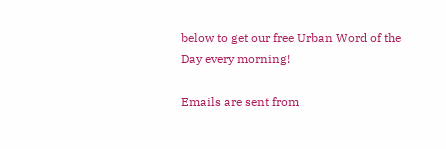below to get our free Urban Word of the Day every morning!

Emails are sent from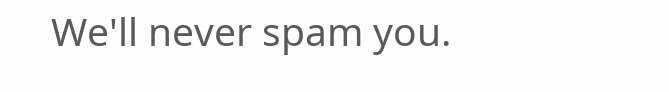We'll never spam you.